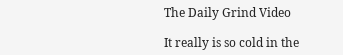The Daily Grind Video

It really is so cold in the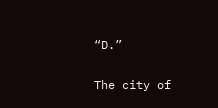“D.”

The city of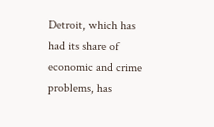Detroit, which has had its share of economic and crime problems, has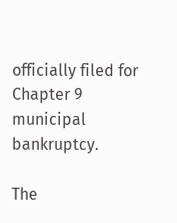officially filed for Chapter 9 municipal bankruptcy.

The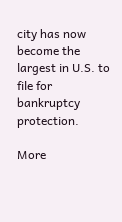city has now become the largest in U.S. to file for bankruptcy protection.

More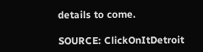details to come.

SOURCE: ClickOnItDetroit